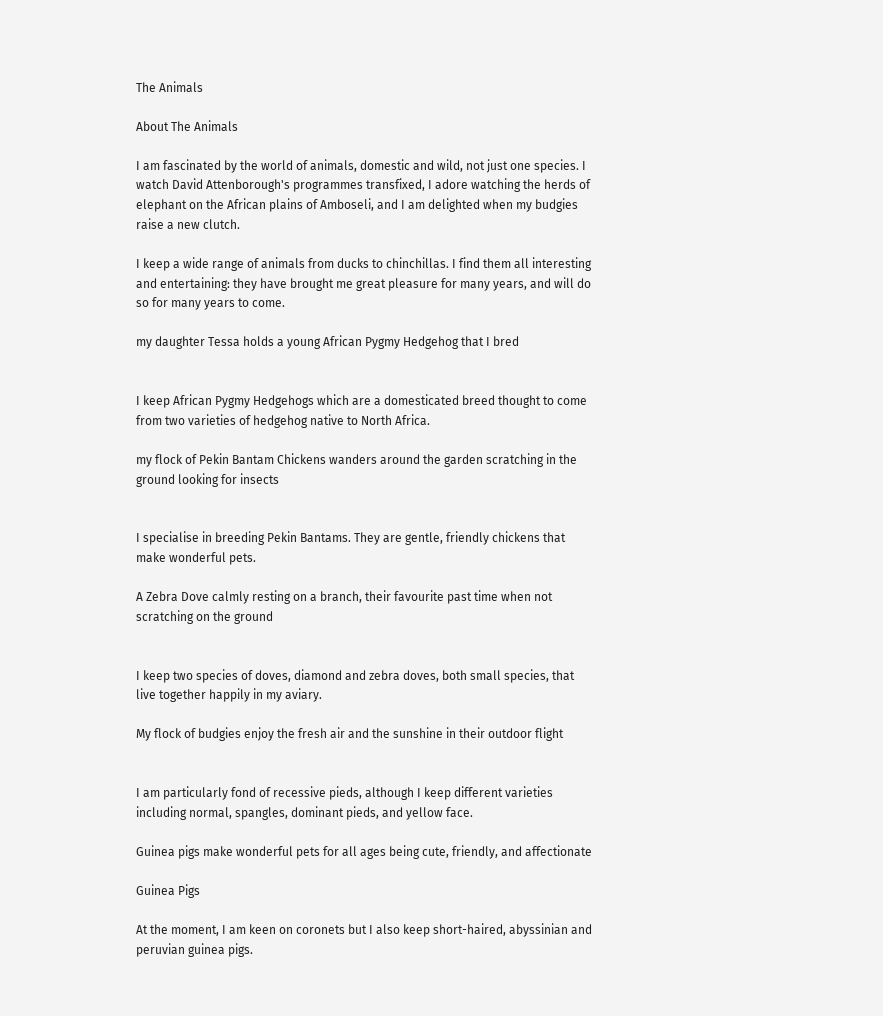The Animals

About The Animals

I am fascinated by the world of animals, domestic and wild, not just one species. I watch David Attenborough's programmes transfixed, I adore watching the herds of elephant on the African plains of Amboseli, and I am delighted when my budgies raise a new clutch.

I keep a wide range of animals from ducks to chinchillas. I find them all interesting and entertaining: they have brought me great pleasure for many years, and will do so for many years to come.

my daughter Tessa holds a young African Pygmy Hedgehog that I bred


I keep African Pygmy Hedgehogs which are a domesticated breed thought to come from two varieties of hedgehog native to North Africa.

my flock of Pekin Bantam Chickens wanders around the garden scratching in the ground looking for insects


I specialise in breeding Pekin Bantams. They are gentle, friendly chickens that make wonderful pets.

A Zebra Dove calmly resting on a branch, their favourite past time when not scratching on the ground


I keep two species of doves, diamond and zebra doves, both small species, that live together happily in my aviary.

My flock of budgies enjoy the fresh air and the sunshine in their outdoor flight


I am particularly fond of recessive pieds, although I keep different varieties including normal, spangles, dominant pieds, and yellow face.

Guinea pigs make wonderful pets for all ages being cute, friendly, and affectionate

Guinea Pigs

At the moment, I am keen on coronets but I also keep short-haired, abyssinian and peruvian guinea pigs.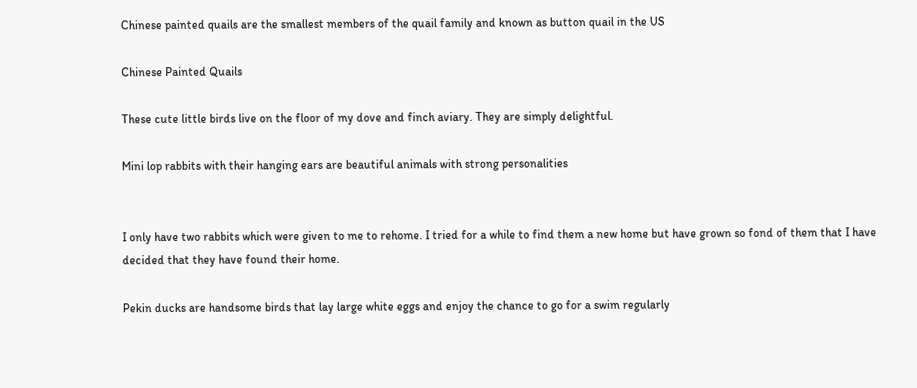Chinese painted quails are the smallest members of the quail family and known as button quail in the US

Chinese Painted Quails

These cute little birds live on the floor of my dove and finch aviary. They are simply delightful.

Mini lop rabbits with their hanging ears are beautiful animals with strong personalities


I only have two rabbits which were given to me to rehome. I tried for a while to find them a new home but have grown so fond of them that I have decided that they have found their home.

Pekin ducks are handsome birds that lay large white eggs and enjoy the chance to go for a swim regularly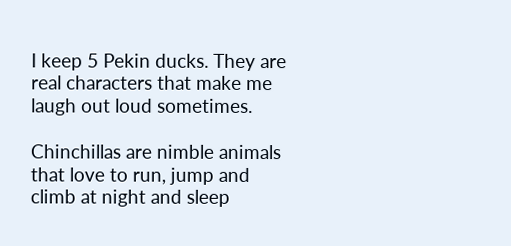I keep 5 Pekin ducks. They are real characters that make me laugh out loud sometimes.

Chinchillas are nimble animals that love to run, jump and climb at night and sleep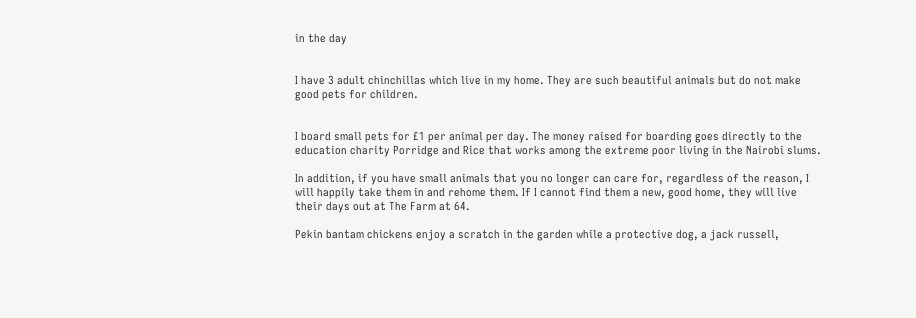in the day


I have 3 adult chinchillas which live in my home. They are such beautiful animals but do not make good pets for children.


I board small pets for £1 per animal per day. The money raised for boarding goes directly to the education charity Porridge and Rice that works among the extreme poor living in the Nairobi slums.

In addition, if you have small animals that you no longer can care for, regardless of the reason, I will happily take them in and rehome them. If I cannot find them a new, good home, they will live their days out at The Farm at 64.

Pekin bantam chickens enjoy a scratch in the garden while a protective dog, a jack russell,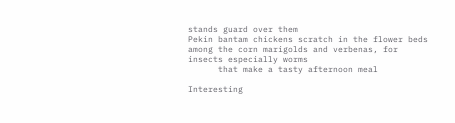stands guard over them
Pekin bantam chickens scratch in the flower beds among the corn marigolds and verbenas, for insects especially worms
      that make a tasty afternoon meal

Interesting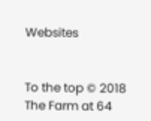Websites


To the top © 2018 The Farm at 64